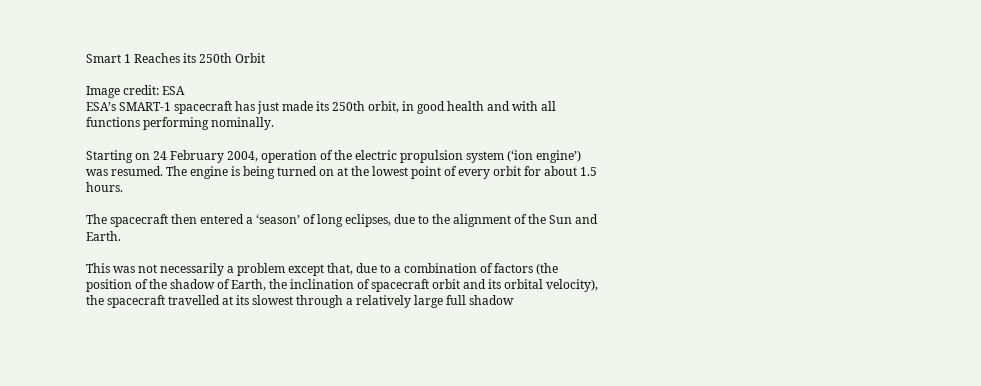Smart 1 Reaches its 250th Orbit

Image credit: ESA
ESA’s SMART-1 spacecraft has just made its 250th orbit, in good health and with all functions performing nominally.

Starting on 24 February 2004, operation of the electric propulsion system (‘ion engine’) was resumed. The engine is being turned on at the lowest point of every orbit for about 1.5 hours.

The spacecraft then entered a ‘season’ of long eclipses, due to the alignment of the Sun and Earth.

This was not necessarily a problem except that, due to a combination of factors (the position of the shadow of Earth, the inclination of spacecraft orbit and its orbital velocity), the spacecraft travelled at its slowest through a relatively large full shadow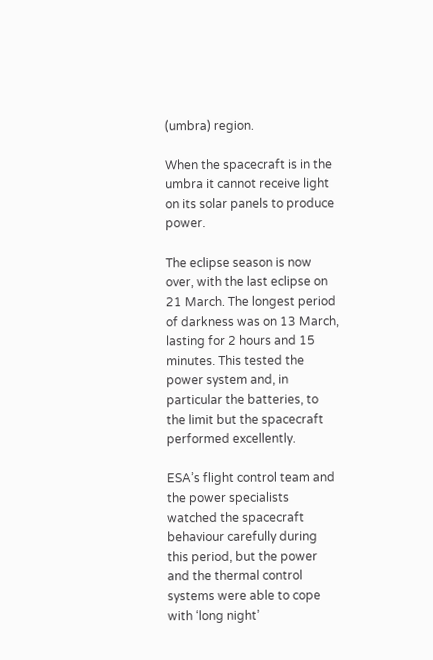(umbra) region.

When the spacecraft is in the umbra it cannot receive light on its solar panels to produce power.

The eclipse season is now over, with the last eclipse on 21 March. The longest period of darkness was on 13 March, lasting for 2 hours and 15 minutes. This tested the power system and, in particular the batteries, to the limit but the spacecraft performed excellently.

ESA’s flight control team and the power specialists watched the spacecraft behaviour carefully during this period, but the power and the thermal control systems were able to cope with ‘long night’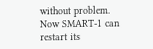without problem. Now SMART-1 can restart its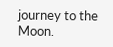journey to the Moon.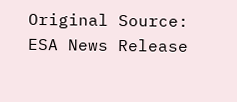Original Source: ESA News Release